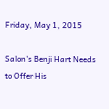Friday, May 1, 2015

Salon's Benji Hart Needs to Offer His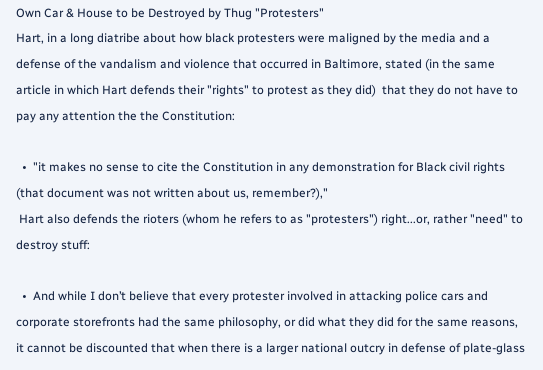Own Car & House to be Destroyed by Thug "Protesters"
Hart, in a long diatribe about how black protesters were maligned by the media and a defense of the vandalism and violence that occurred in Baltimore, stated (in the same article in which Hart defends their "rights" to protest as they did)  that they do not have to pay any attention the the Constitution:

  •  "it makes no sense to cite the Constitution in any demonstration for Black civil rights (that document was not written about us, remember?),"
 Hart also defends the rioters (whom he refers to as "protesters") right...or, rather "need" to destroy stuff:

  •  And while I don’t believe that every protester involved in attacking police cars and corporate storefronts had the same philosophy, or did what they did for the same reasons, it cannot be discounted that when there is a larger national outcry in defense of plate-glass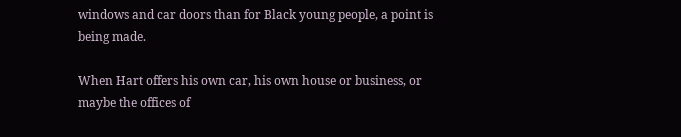windows and car doors than for Black young people, a point is being made.

When Hart offers his own car, his own house or business, or maybe the offices of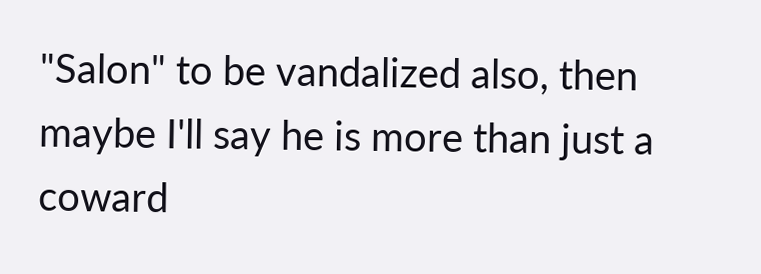"Salon" to be vandalized also, then maybe I'll say he is more than just a coward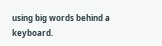using big words behind a keyboard.